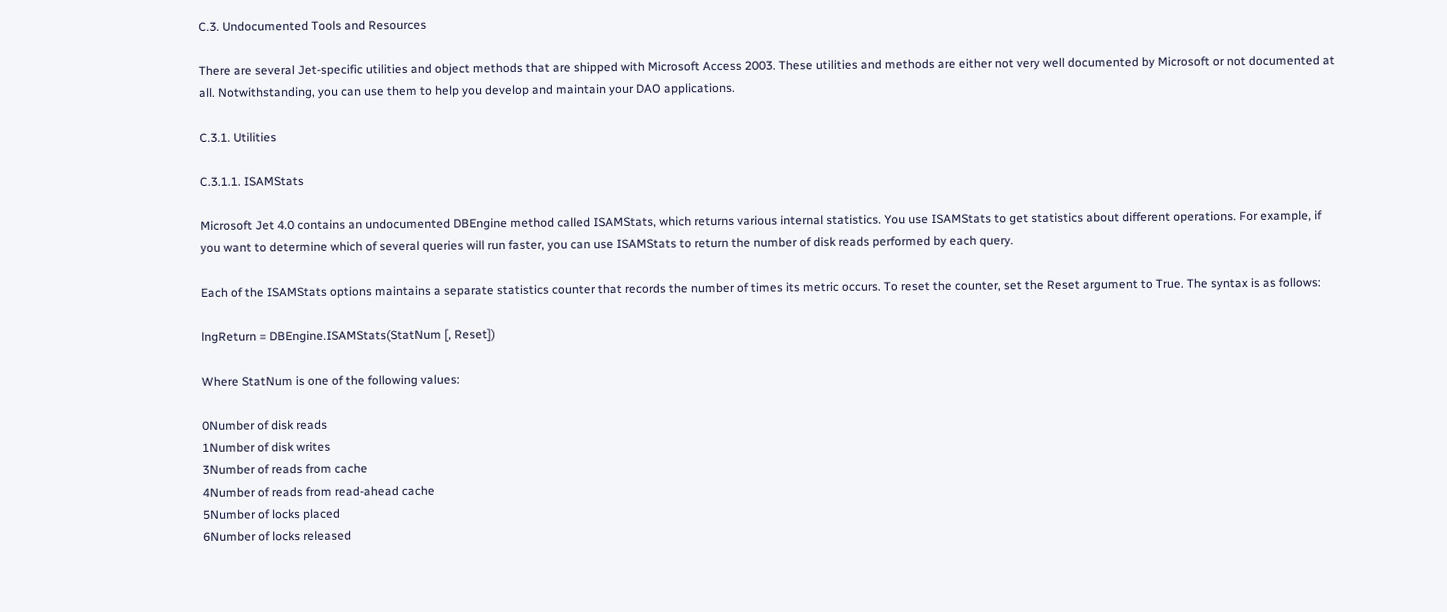C.3. Undocumented Tools and Resources

There are several Jet-specific utilities and object methods that are shipped with Microsoft Access 2003. These utilities and methods are either not very well documented by Microsoft or not documented at all. Notwithstanding, you can use them to help you develop and maintain your DAO applications.

C.3.1. Utilities

C.3.1.1. ISAMStats

Microsoft Jet 4.0 contains an undocumented DBEngine method called ISAMStats, which returns various internal statistics. You use ISAMStats to get statistics about different operations. For example, if you want to determine which of several queries will run faster, you can use ISAMStats to return the number of disk reads performed by each query.

Each of the ISAMStats options maintains a separate statistics counter that records the number of times its metric occurs. To reset the counter, set the Reset argument to True. The syntax is as follows:

lngReturn = DBEngine.ISAMStats(StatNum [, Reset])

Where StatNum is one of the following values:

0Number of disk reads
1Number of disk writes
3Number of reads from cache
4Number of reads from read-ahead cache
5Number of locks placed
6Number of locks released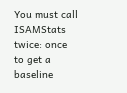You must call ISAMStats twice: once to get a baseline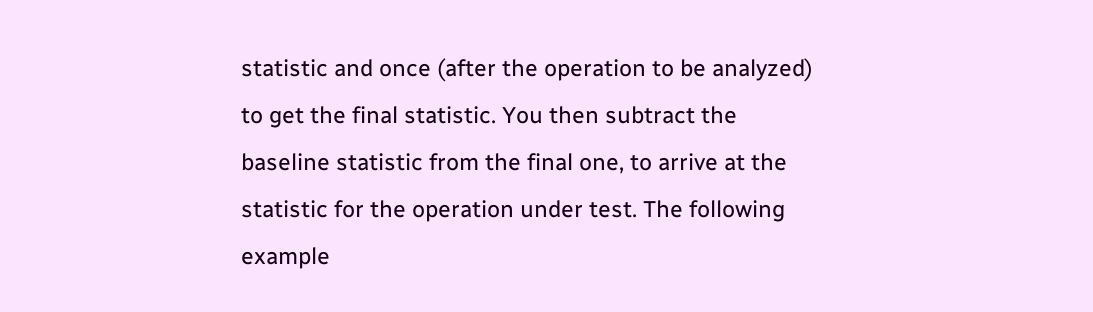statistic and once (after the operation to be analyzed) to get the final statistic. You then subtract the baseline statistic from the final one, to arrive at the statistic for the operation under test. The following example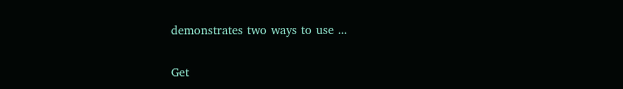demonstrates two ways to use ...

Get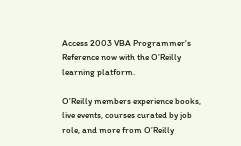Access 2003 VBA Programmer's Reference now with the O’Reilly learning platform.

O’Reilly members experience books, live events, courses curated by job role, and more from O’Reilly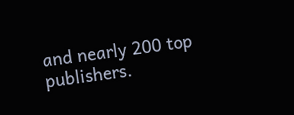and nearly 200 top publishers.